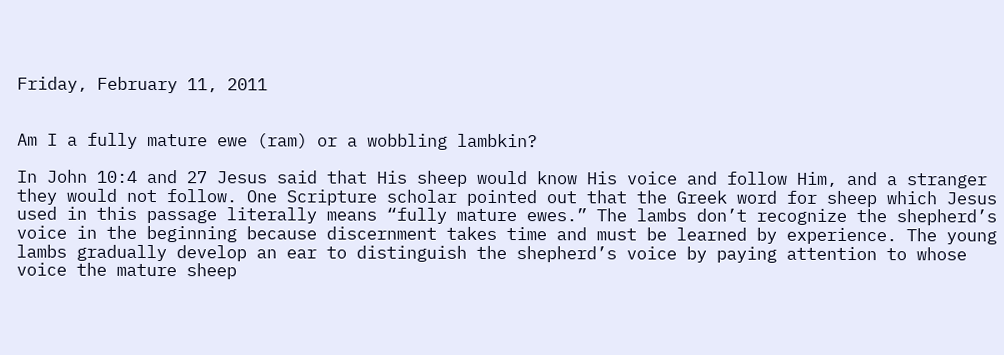Friday, February 11, 2011


Am I a fully mature ewe (ram) or a wobbling lambkin?

In John 10:4 and 27 Jesus said that His sheep would know His voice and follow Him, and a stranger they would not follow. One Scripture scholar pointed out that the Greek word for sheep which Jesus used in this passage literally means “fully mature ewes.” The lambs don’t recognize the shepherd’s voice in the beginning because discernment takes time and must be learned by experience. The young lambs gradually develop an ear to distinguish the shepherd’s voice by paying attention to whose voice the mature sheep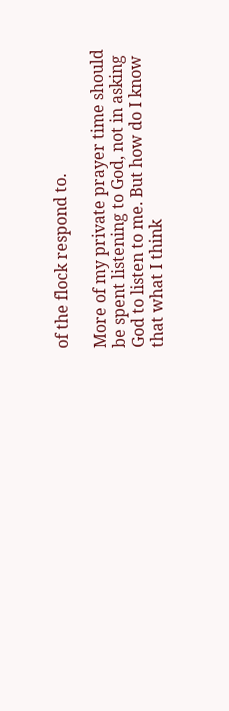of the flock respond to.

More of my private prayer time should be spent listening to God, not in asking God to listen to me. But how do I know that what I think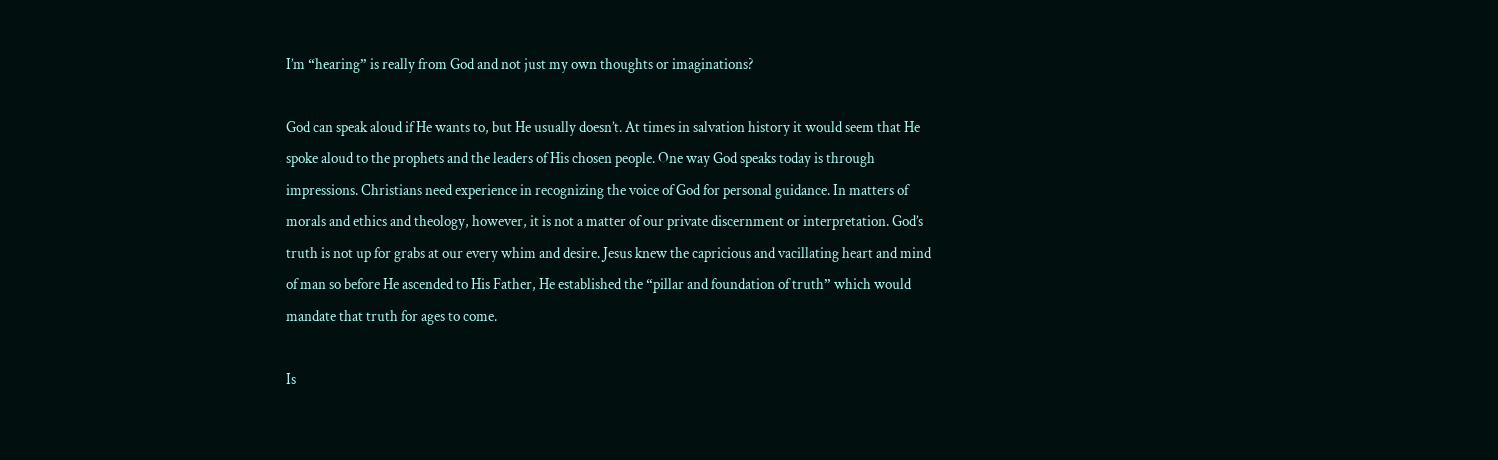I’m “hearing” is really from God and not just my own thoughts or imaginations?

God can speak aloud if He wants to, but He usually doesn’t. At times in salvation history it would seem that He spoke aloud to the prophets and the leaders of His chosen people. One way God speaks today is through impressions. Christians need experience in recognizing the voice of God for personal guidance. In matters of morals and ethics and theology, however, it is not a matter of our private discernment or interpretation. God’s truth is not up for grabs at our every whim and desire. Jesus knew the capricious and vacillating heart and mind of man so before He ascended to His Father, He established the “pillar and foundation of truth” which would mandate that truth for ages to come.

Is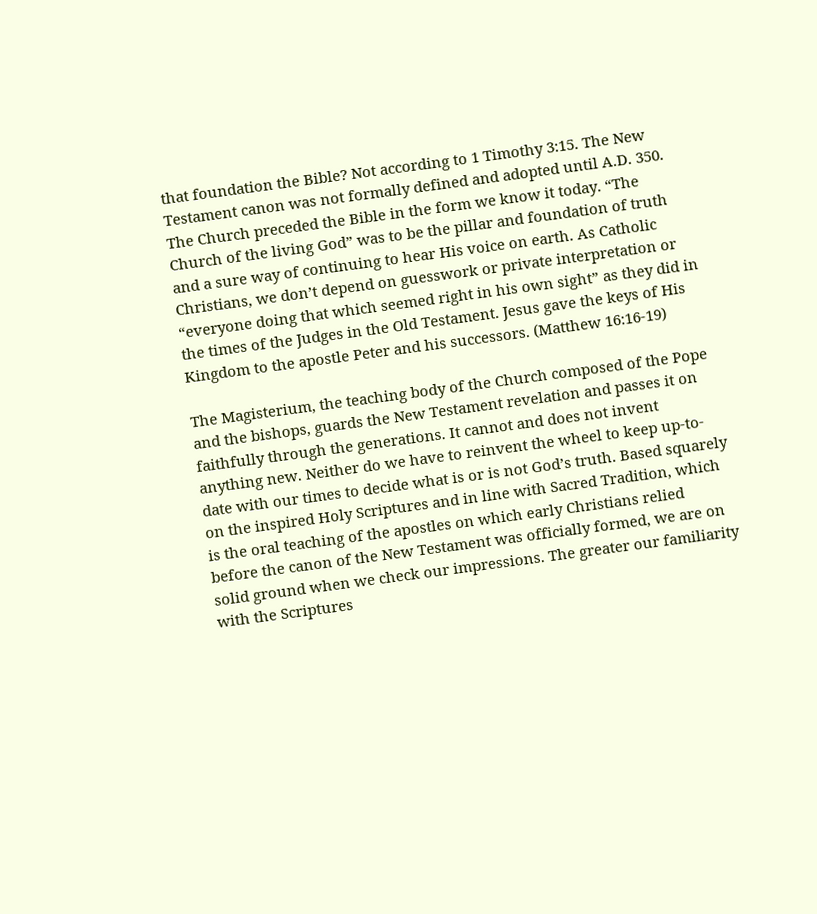that foundation the Bible? Not according to 1 Timothy 3:15. The New Testament canon was not formally defined and adopted until A.D. 350. The Church preceded the Bible in the form we know it today. “The Church of the living God” was to be the pillar and foundation of truth and a sure way of continuing to hear His voice on earth. As Catholic Christians, we don’t depend on guesswork or private interpretation or “everyone doing that which seemed right in his own sight” as they did in the times of the Judges in the Old Testament. Jesus gave the keys of His Kingdom to the apostle Peter and his successors. (Matthew 16:16-19)

The Magisterium, the teaching body of the Church composed of the Pope and the bishops, guards the New Testament revelation and passes it on faithfully through the generations. It cannot and does not invent anything new. Neither do we have to reinvent the wheel to keep up-to-date with our times to decide what is or is not God’s truth. Based squarely on the inspired Holy Scriptures and in line with Sacred Tradition, which is the oral teaching of the apostles on which early Christians relied before the canon of the New Testament was officially formed, we are on solid ground when we check our impressions. The greater our familiarity with the Scriptures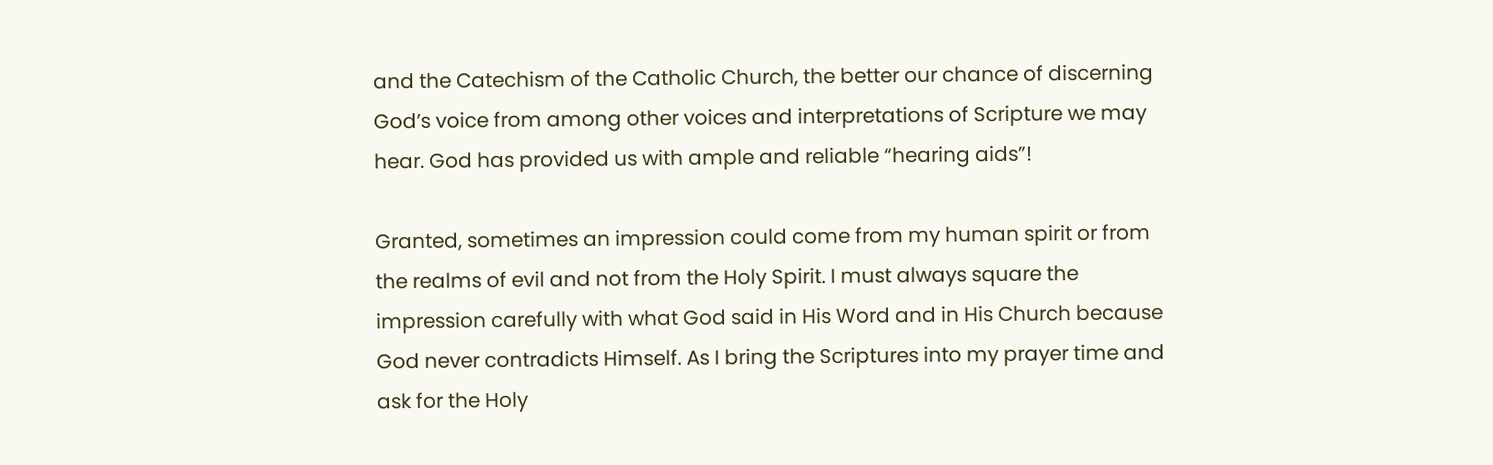and the Catechism of the Catholic Church, the better our chance of discerning God’s voice from among other voices and interpretations of Scripture we may hear. God has provided us with ample and reliable “hearing aids”!

Granted, sometimes an impression could come from my human spirit or from the realms of evil and not from the Holy Spirit. I must always square the impression carefully with what God said in His Word and in His Church because God never contradicts Himself. As I bring the Scriptures into my prayer time and ask for the Holy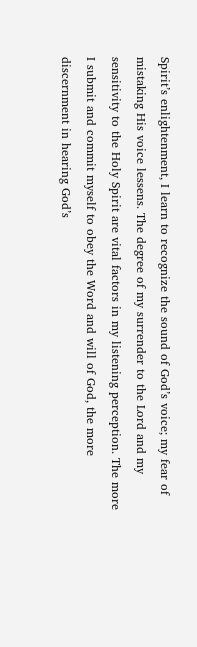Spirit’s enlightenment, I learn to recognize the sound of God’s voice; my fear of mistaking His voice lessens. The degree of my surrender to the Lord and my sensitivity to the Holy Spirit are vital factors in my listening perception. The more I submit and commit myself to obey the Word and will of God, the more discernment in hearing God’s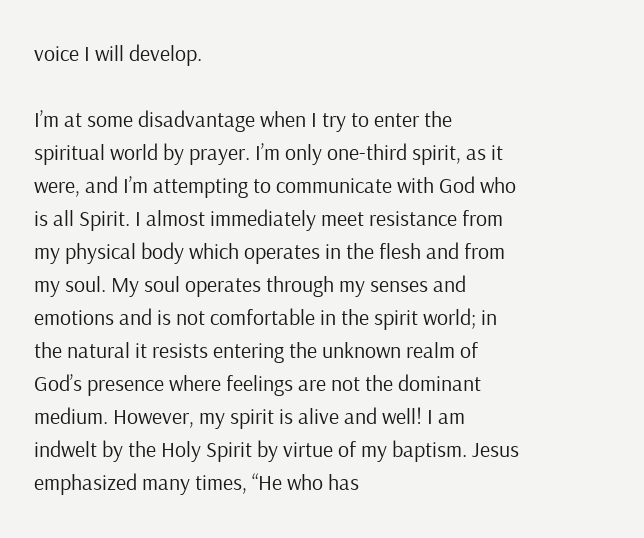voice I will develop.

I’m at some disadvantage when I try to enter the spiritual world by prayer. I’m only one-third spirit, as it were, and I’m attempting to communicate with God who is all Spirit. I almost immediately meet resistance from my physical body which operates in the flesh and from my soul. My soul operates through my senses and emotions and is not comfortable in the spirit world; in the natural it resists entering the unknown realm of God’s presence where feelings are not the dominant medium. However, my spirit is alive and well! I am indwelt by the Holy Spirit by virtue of my baptism. Jesus emphasized many times, “He who has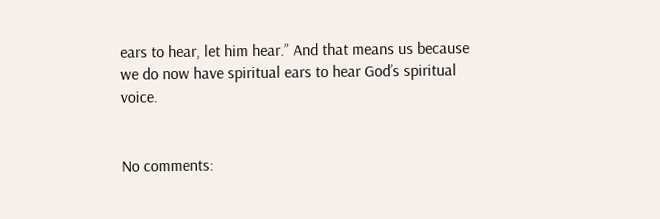ears to hear, let him hear.” And that means us because we do now have spiritual ears to hear God’s spiritual voice.


No comments: